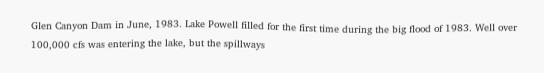Glen Canyon Dam in June, 1983. Lake Powell filled for the first time during the big flood of 1983. Well over 100,000 cfs was entering the lake, but the spillways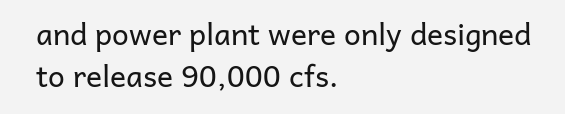and power plant were only designed to release 90,000 cfs.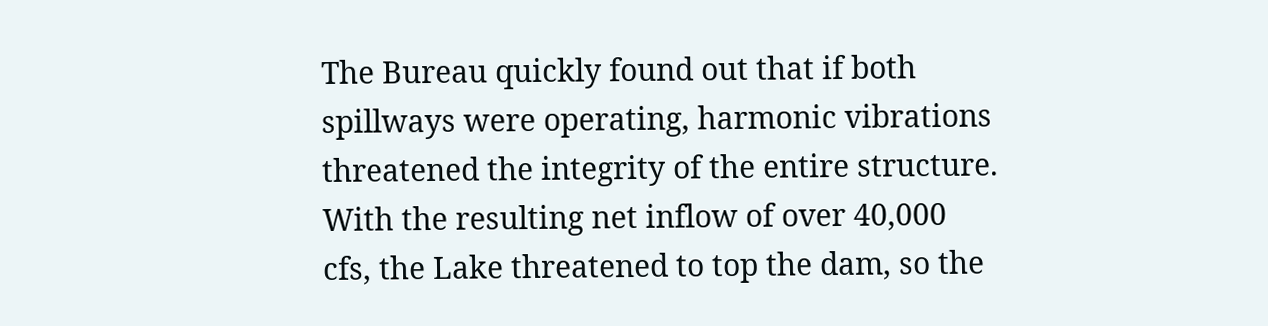The Bureau quickly found out that if both spillways were operating, harmonic vibrations threatened the integrity of the entire structure. With the resulting net inflow of over 40,000 cfs, the Lake threatened to top the dam, so the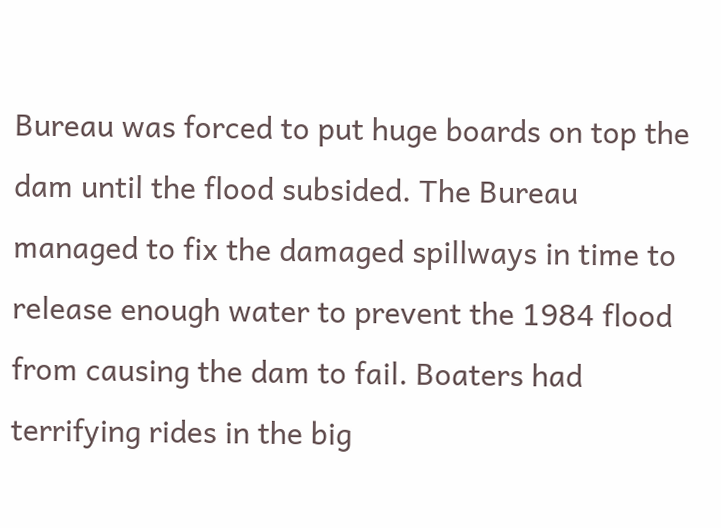Bureau was forced to put huge boards on top the dam until the flood subsided. The Bureau managed to fix the damaged spillways in time to release enough water to prevent the 1984 flood from causing the dam to fail. Boaters had terrifying rides in the big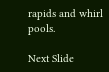rapids and whirl pools.

Next Slide